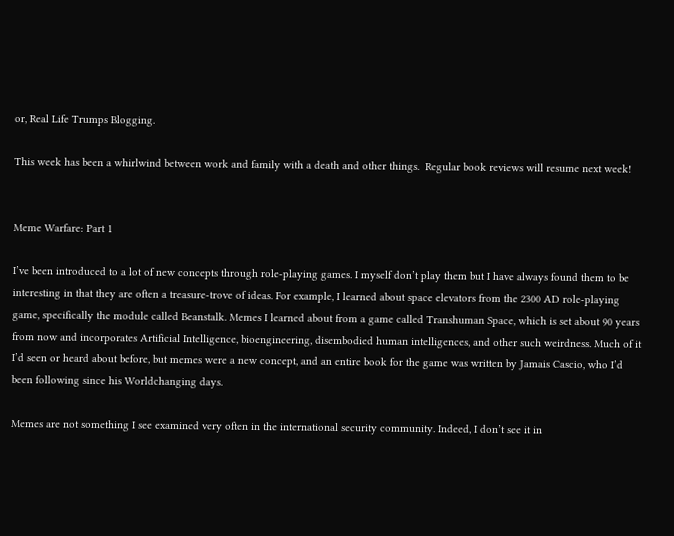or, Real Life Trumps Blogging.

This week has been a whirlwind between work and family with a death and other things.  Regular book reviews will resume next week!


Meme Warfare: Part 1

I’ve been introduced to a lot of new concepts through role-playing games. I myself don’t play them but I have always found them to be interesting in that they are often a treasure-trove of ideas. For example, I learned about space elevators from the 2300 AD role-playing game, specifically the module called Beanstalk. Memes I learned about from a game called Transhuman Space, which is set about 90 years from now and incorporates Artificial Intelligence, bioengineering, disembodied human intelligences, and other such weirdness. Much of it I’d seen or heard about before, but memes were a new concept, and an entire book for the game was written by Jamais Cascio, who I’d been following since his Worldchanging days.

Memes are not something I see examined very often in the international security community. Indeed, I don’t see it in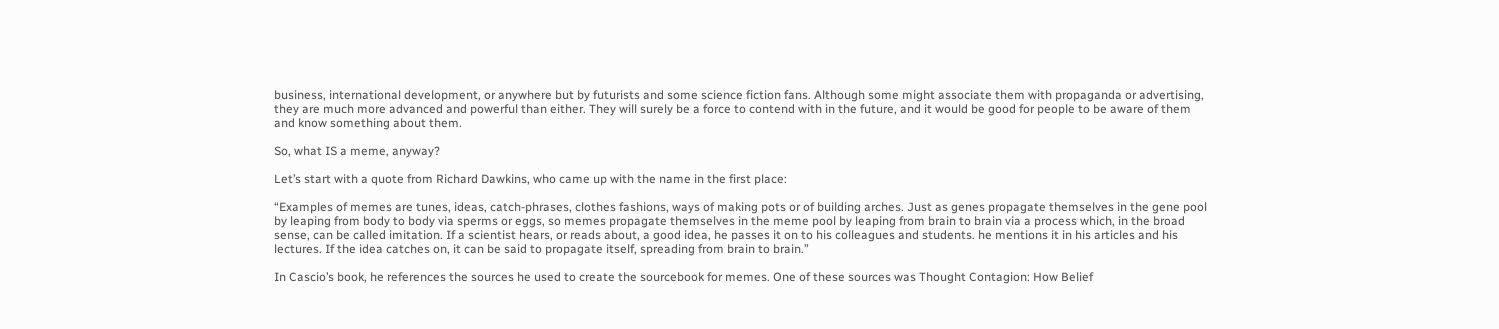business, international development, or anywhere but by futurists and some science fiction fans. Although some might associate them with propaganda or advertising, they are much more advanced and powerful than either. They will surely be a force to contend with in the future, and it would be good for people to be aware of them and know something about them.

So, what IS a meme, anyway?

Let’s start with a quote from Richard Dawkins, who came up with the name in the first place:

“Examples of memes are tunes, ideas, catch-phrases, clothes fashions, ways of making pots or of building arches. Just as genes propagate themselves in the gene pool by leaping from body to body via sperms or eggs, so memes propagate themselves in the meme pool by leaping from brain to brain via a process which, in the broad sense, can be called imitation. If a scientist hears, or reads about, a good idea, he passes it on to his colleagues and students. he mentions it in his articles and his lectures. If the idea catches on, it can be said to propagate itself, spreading from brain to brain.”

In Cascio’s book, he references the sources he used to create the sourcebook for memes. One of these sources was Thought Contagion: How Belief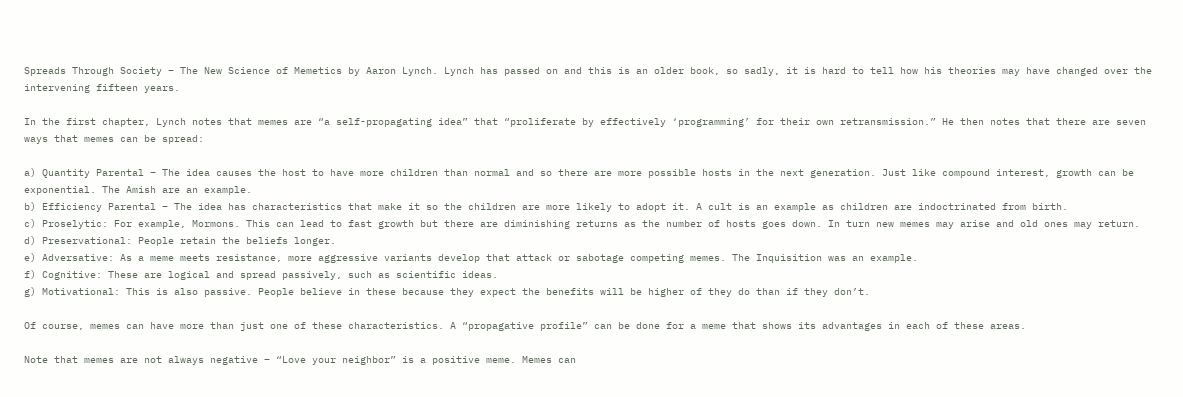Spreads Through Society – The New Science of Memetics by Aaron Lynch. Lynch has passed on and this is an older book, so sadly, it is hard to tell how his theories may have changed over the intervening fifteen years.

In the first chapter, Lynch notes that memes are “a self-propagating idea” that “proliferate by effectively ‘programming’ for their own retransmission.” He then notes that there are seven ways that memes can be spread:

a) Quantity Parental – The idea causes the host to have more children than normal and so there are more possible hosts in the next generation. Just like compound interest, growth can be exponential. The Amish are an example.
b) Efficiency Parental – The idea has characteristics that make it so the children are more likely to adopt it. A cult is an example as children are indoctrinated from birth.
c) Proselytic: For example, Mormons. This can lead to fast growth but there are diminishing returns as the number of hosts goes down. In turn new memes may arise and old ones may return.
d) Preservational: People retain the beliefs longer.
e) Adversative: As a meme meets resistance, more aggressive variants develop that attack or sabotage competing memes. The Inquisition was an example.
f) Cognitive: These are logical and spread passively, such as scientific ideas.
g) Motivational: This is also passive. People believe in these because they expect the benefits will be higher of they do than if they don’t.

Of course, memes can have more than just one of these characteristics. A “propagative profile” can be done for a meme that shows its advantages in each of these areas.

Note that memes are not always negative – “Love your neighbor” is a positive meme. Memes can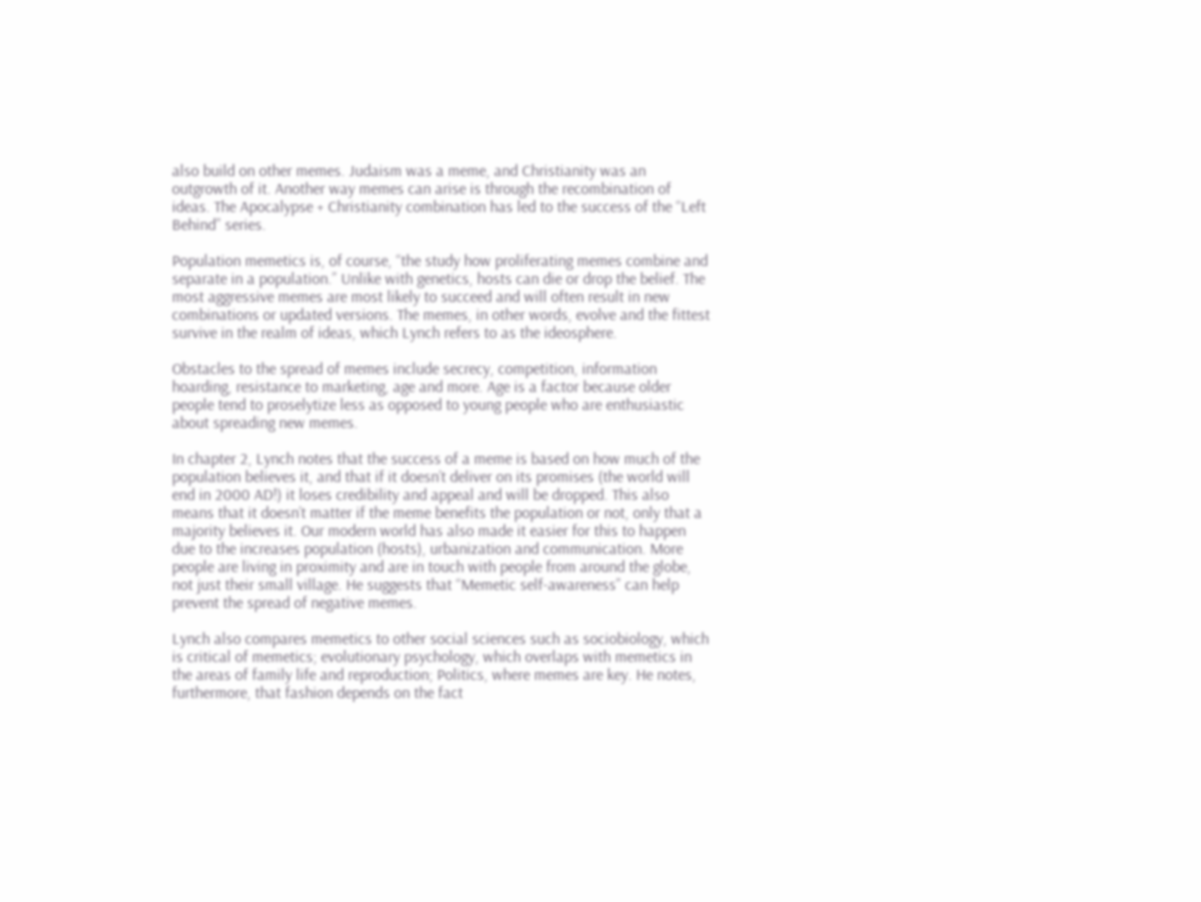also build on other memes. Judaism was a meme, and Christianity was an outgrowth of it. Another way memes can arise is through the recombination of ideas. The Apocalypse + Christianity combination has led to the success of the “Left Behind” series.

Population memetics is, of course, “the study how proliferating memes combine and separate in a population.” Unlike with genetics, hosts can die or drop the belief. The most aggressive memes are most likely to succeed and will often result in new combinations or updated versions. The memes, in other words, evolve and the fittest survive in the realm of ideas, which Lynch refers to as the ideosphere.

Obstacles to the spread of memes include secrecy, competition, information hoarding, resistance to marketing, age and more. Age is a factor because older people tend to proselytize less as opposed to young people who are enthusiastic about spreading new memes.

In chapter 2, Lynch notes that the success of a meme is based on how much of the population believes it, and that if it doesn’t deliver on its promises (the world will end in 2000 AD!) it loses credibility and appeal and will be dropped. This also means that it doesn’t matter if the meme benefits the population or not, only that a majority believes it. Our modern world has also made it easier for this to happen due to the increases population (hosts), urbanization and communication. More people are living in proximity and are in touch with people from around the globe, not just their small village. He suggests that “Memetic self-awareness” can help prevent the spread of negative memes.

Lynch also compares memetics to other social sciences such as sociobiology, which is critical of memetics; evolutionary psychology, which overlaps with memetics in the areas of family life and reproduction; Politics, where memes are key. He notes, furthermore, that fashion depends on the fact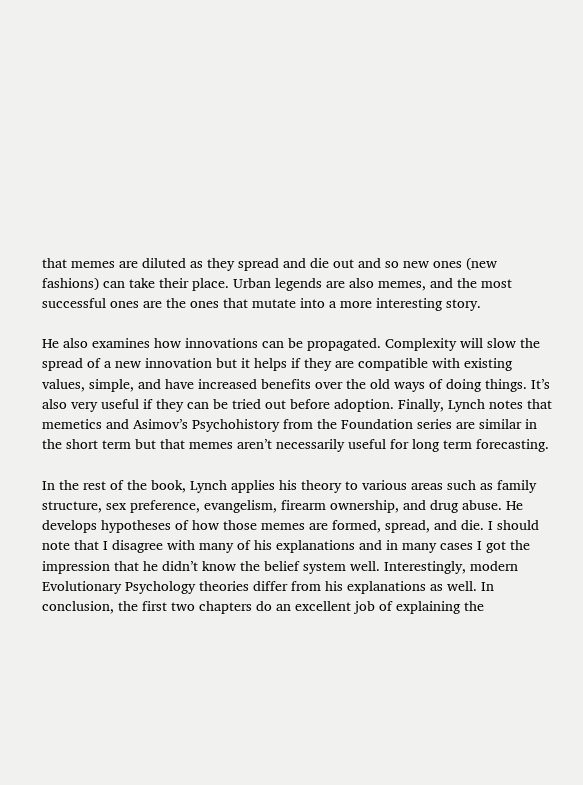that memes are diluted as they spread and die out and so new ones (new fashions) can take their place. Urban legends are also memes, and the most successful ones are the ones that mutate into a more interesting story.

He also examines how innovations can be propagated. Complexity will slow the spread of a new innovation but it helps if they are compatible with existing values, simple, and have increased benefits over the old ways of doing things. It’s also very useful if they can be tried out before adoption. Finally, Lynch notes that memetics and Asimov’s Psychohistory from the Foundation series are similar in the short term but that memes aren’t necessarily useful for long term forecasting.

In the rest of the book, Lynch applies his theory to various areas such as family structure, sex preference, evangelism, firearm ownership, and drug abuse. He develops hypotheses of how those memes are formed, spread, and die. I should note that I disagree with many of his explanations and in many cases I got the impression that he didn’t know the belief system well. Interestingly, modern Evolutionary Psychology theories differ from his explanations as well. In conclusion, the first two chapters do an excellent job of explaining the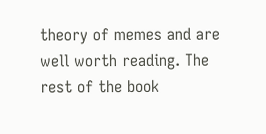theory of memes and are well worth reading. The rest of the book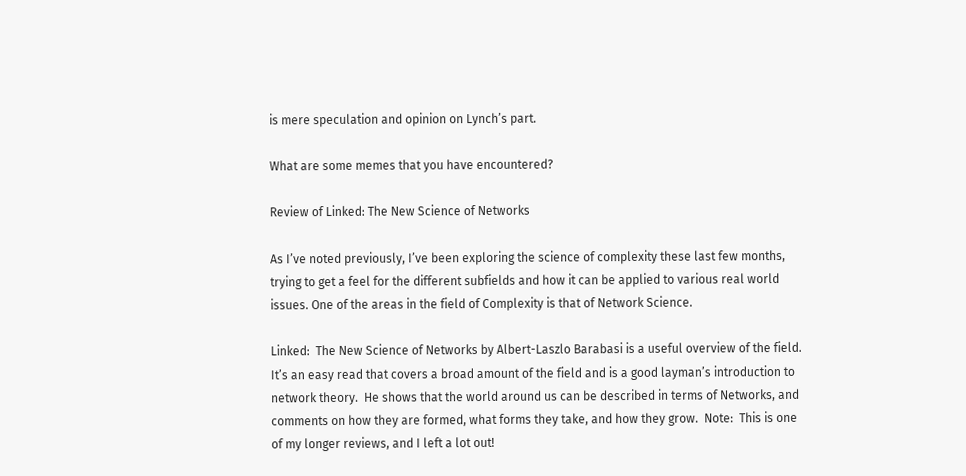is mere speculation and opinion on Lynch’s part.

What are some memes that you have encountered?

Review of Linked: The New Science of Networks

As I’ve noted previously, I’ve been exploring the science of complexity these last few months, trying to get a feel for the different subfields and how it can be applied to various real world issues. One of the areas in the field of Complexity is that of Network Science.

Linked:  The New Science of Networks by Albert-Laszlo Barabasi is a useful overview of the field.  It’s an easy read that covers a broad amount of the field and is a good layman’s introduction to network theory.  He shows that the world around us can be described in terms of Networks, and comments on how they are formed, what forms they take, and how they grow.  Note:  This is one of my longer reviews, and I left a lot out!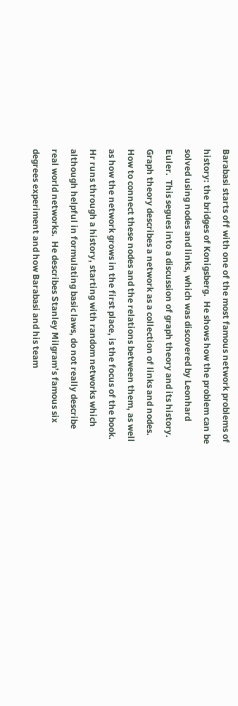Barabasi starts off with one of the most famous network problems of history: the bridges of Konigsberg.  He shows how the problem can be solved using nodes and links, which was discovered by Leonhard Euler.  This segues into a discussion of graph theory and its history. Graph theory describes a network as a collection of links and nodes.  How to connect these nodes and the relations between them, as well as how the network grows in the first place, is the focus of the book.  Hr runs through a history, starting with random networks which although helpful in formulating basic laws, do not really describe real world networks.  He describes Stanley Milgram’s famous six degrees experiment and how Barabasi and his team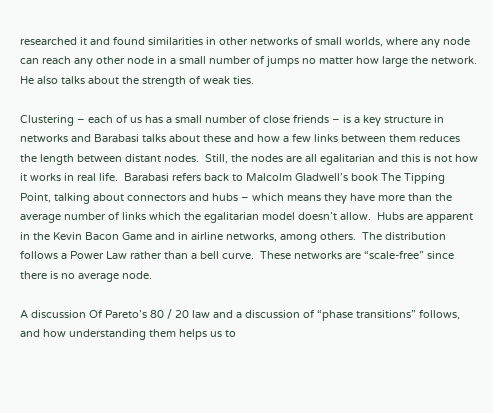researched it and found similarities in other networks of small worlds, where any node can reach any other node in a small number of jumps no matter how large the network.  He also talks about the strength of weak ties.

Clustering – each of us has a small number of close friends – is a key structure in networks and Barabasi talks about these and how a few links between them reduces the length between distant nodes.  Still, the nodes are all egalitarian and this is not how it works in real life.  Barabasi refers back to Malcolm Gladwell’s book The Tipping Point, talking about connectors and hubs – which means they have more than the average number of links which the egalitarian model doesn’t allow.  Hubs are apparent in the Kevin Bacon Game and in airline networks, among others.  The distribution follows a Power Law rather than a bell curve.  These networks are “scale-free” since there is no average node.

A discussion Of Pareto’s 80 / 20 law and a discussion of “phase transitions” follows, and how understanding them helps us to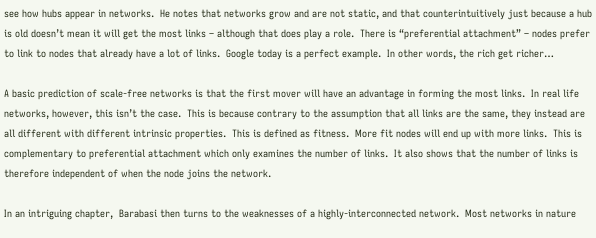see how hubs appear in networks.  He notes that networks grow and are not static, and that counterintuitively just because a hub is old doesn’t mean it will get the most links – although that does play a role.  There is “preferential attachment” – nodes prefer to link to nodes that already have a lot of links.  Google today is a perfect example.  In other words, the rich get richer…

A basic prediction of scale-free networks is that the first mover will have an advantage in forming the most links.  In real life networks, however, this isn’t the case.  This is because contrary to the assumption that all links are the same, they instead are all different with different intrinsic properties.  This is defined as fitness.  More fit nodes will end up with more links.  This is complementary to preferential attachment which only examines the number of links.  It also shows that the number of links is therefore independent of when the node joins the network.

In an intriguing chapter,  Barabasi then turns to the weaknesses of a highly-interconnected network.  Most networks in nature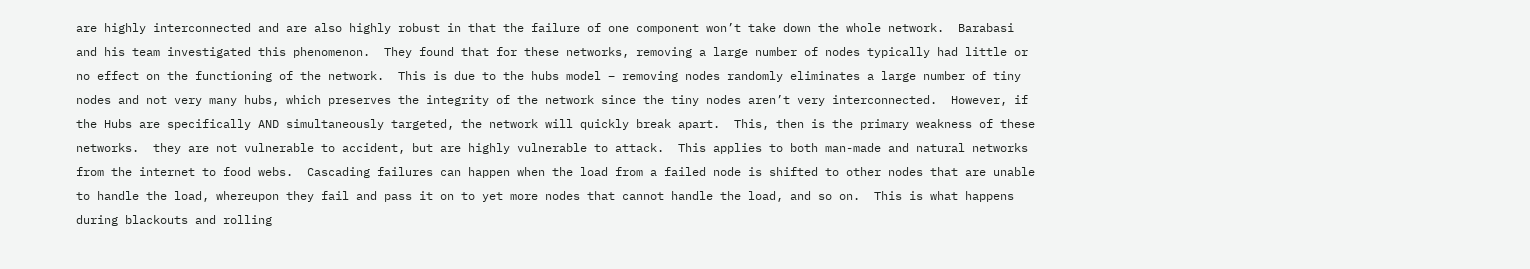are highly interconnected and are also highly robust in that the failure of one component won’t take down the whole network.  Barabasi and his team investigated this phenomenon.  They found that for these networks, removing a large number of nodes typically had little or no effect on the functioning of the network.  This is due to the hubs model – removing nodes randomly eliminates a large number of tiny nodes and not very many hubs, which preserves the integrity of the network since the tiny nodes aren’t very interconnected.  However, if the Hubs are specifically AND simultaneously targeted, the network will quickly break apart.  This, then is the primary weakness of these networks.  they are not vulnerable to accident, but are highly vulnerable to attack.  This applies to both man-made and natural networks from the internet to food webs.  Cascading failures can happen when the load from a failed node is shifted to other nodes that are unable to handle the load, whereupon they fail and pass it on to yet more nodes that cannot handle the load, and so on.  This is what happens during blackouts and rolling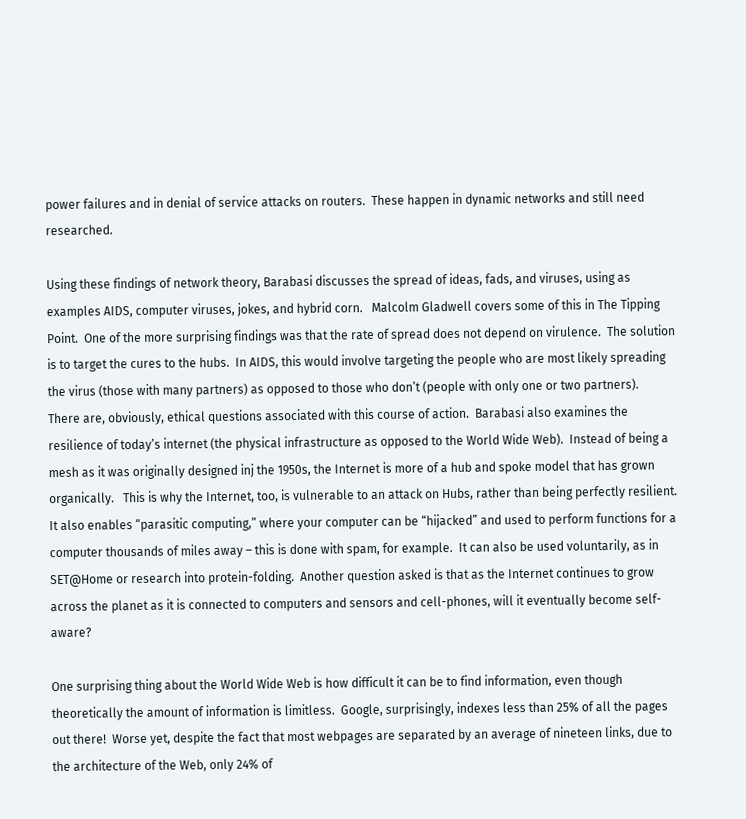power failures and in denial of service attacks on routers.  These happen in dynamic networks and still need researched.

Using these findings of network theory, Barabasi discusses the spread of ideas, fads, and viruses, using as examples AIDS, computer viruses, jokes, and hybrid corn.   Malcolm Gladwell covers some of this in The Tipping Point.  One of the more surprising findings was that the rate of spread does not depend on virulence.  The solution is to target the cures to the hubs.  In AIDS, this would involve targeting the people who are most likely spreading the virus (those with many partners) as opposed to those who don’t (people with only one or two partners).  There are, obviously, ethical questions associated with this course of action.  Barabasi also examines the resilience of today’s internet (the physical infrastructure as opposed to the World Wide Web).  Instead of being a mesh as it was originally designed inj the 1950s, the Internet is more of a hub and spoke model that has grown organically.   This is why the Internet, too, is vulnerable to an attack on Hubs, rather than being perfectly resilient.  It also enables “parasitic computing,” where your computer can be “hijacked” and used to perform functions for a computer thousands of miles away – this is done with spam, for example.  It can also be used voluntarily, as in SET@Home or research into protein-folding.  Another question asked is that as the Internet continues to grow across the planet as it is connected to computers and sensors and cell-phones, will it eventually become self-aware?

One surprising thing about the World Wide Web is how difficult it can be to find information, even though theoretically the amount of information is limitless.  Google, surprisingly, indexes less than 25% of all the pages out there!  Worse yet, despite the fact that most webpages are separated by an average of nineteen links, due to the architecture of the Web, only 24% of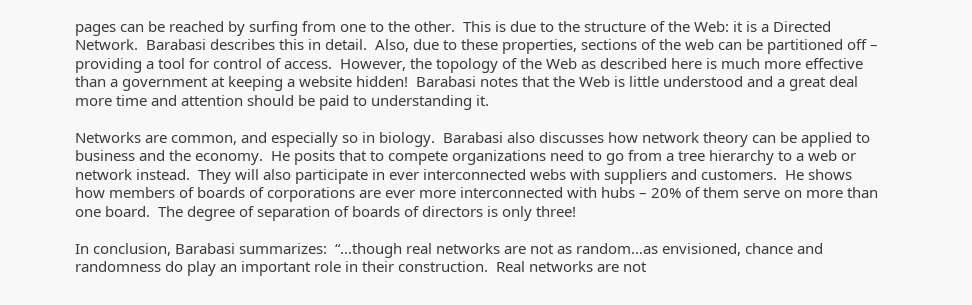pages can be reached by surfing from one to the other.  This is due to the structure of the Web: it is a Directed Network.  Barabasi describes this in detail.  Also, due to these properties, sections of the web can be partitioned off – providing a tool for control of access.  However, the topology of the Web as described here is much more effective than a government at keeping a website hidden!  Barabasi notes that the Web is little understood and a great deal more time and attention should be paid to understanding it.

Networks are common, and especially so in biology.  Barabasi also discusses how network theory can be applied to business and the economy.  He posits that to compete organizations need to go from a tree hierarchy to a web or network instead.  They will also participate in ever interconnected webs with suppliers and customers.  He shows how members of boards of corporations are ever more interconnected with hubs – 20% of them serve on more than one board.  The degree of separation of boards of directors is only three!

In conclusion, Barabasi summarizes:  “…though real networks are not as random…as envisioned, chance and randomness do play an important role in their construction.  Real networks are not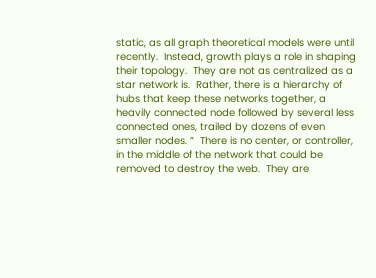static, as all graph theoretical models were until recently.  Instead, growth plays a role in shaping their topology.  They are not as centralized as a star network is.  Rather, there is a hierarchy of hubs that keep these networks together, a heavily connected node followed by several less connected ones, trailed by dozens of even smaller nodes. ”  There is no center, or controller, in the middle of the network that could be removed to destroy the web.  They are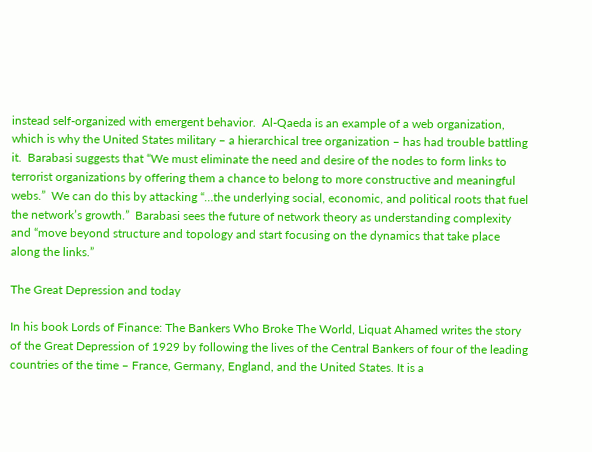instead self-organized with emergent behavior.  Al-Qaeda is an example of a web organization, which is why the United States military – a hierarchical tree organization – has had trouble battling it.  Barabasi suggests that “We must eliminate the need and desire of the nodes to form links to terrorist organizations by offering them a chance to belong to more constructive and meaningful webs.”  We can do this by attacking “…the underlying social, economic, and political roots that fuel the network’s growth.”  Barabasi sees the future of network theory as understanding complexity and “move beyond structure and topology and start focusing on the dynamics that take place along the links.”

The Great Depression and today

In his book Lords of Finance: The Bankers Who Broke The World, Liquat Ahamed writes the story of the Great Depression of 1929 by following the lives of the Central Bankers of four of the leading countries of the time – France, Germany, England, and the United States. It is a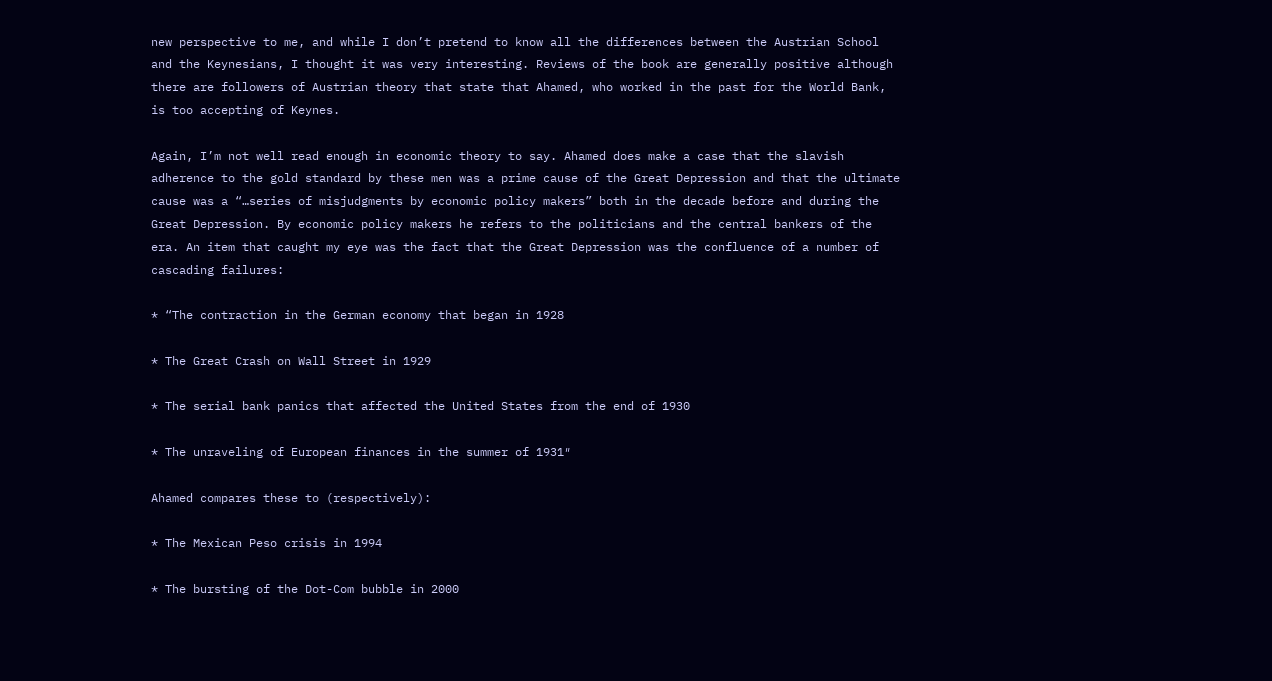new perspective to me, and while I don’t pretend to know all the differences between the Austrian School and the Keynesians, I thought it was very interesting. Reviews of the book are generally positive although there are followers of Austrian theory that state that Ahamed, who worked in the past for the World Bank, is too accepting of Keynes.

Again, I’m not well read enough in economic theory to say. Ahamed does make a case that the slavish adherence to the gold standard by these men was a prime cause of the Great Depression and that the ultimate cause was a “…series of misjudgments by economic policy makers” both in the decade before and during the Great Depression. By economic policy makers he refers to the politicians and the central bankers of the era. An item that caught my eye was the fact that the Great Depression was the confluence of a number of cascading failures:

* “The contraction in the German economy that began in 1928

* The Great Crash on Wall Street in 1929

* The serial bank panics that affected the United States from the end of 1930

* The unraveling of European finances in the summer of 1931″

Ahamed compares these to (respectively):

* The Mexican Peso crisis in 1994

* The bursting of the Dot-Com bubble in 2000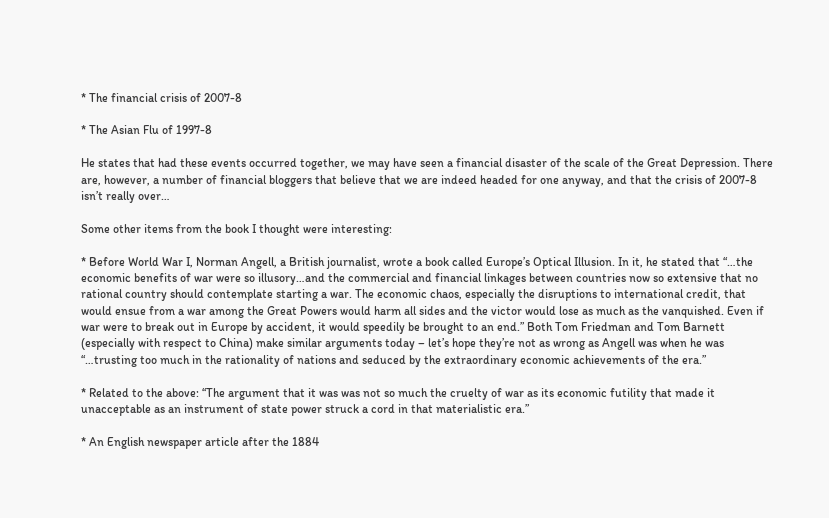* The financial crisis of 2007-8

* The Asian Flu of 1997-8

He states that had these events occurred together, we may have seen a financial disaster of the scale of the Great Depression. There are, however, a number of financial bloggers that believe that we are indeed headed for one anyway, and that the crisis of 2007-8 isn’t really over…

Some other items from the book I thought were interesting:

* Before World War I, Norman Angell, a British journalist, wrote a book called Europe’s Optical Illusion. In it, he stated that “…the economic benefits of war were so illusory…and the commercial and financial linkages between countries now so extensive that no rational country should contemplate starting a war. The economic chaos, especially the disruptions to international credit, that would ensue from a war among the Great Powers would harm all sides and the victor would lose as much as the vanquished. Even if war were to break out in Europe by accident, it would speedily be brought to an end.” Both Tom Friedman and Tom Barnett (especially with respect to China) make similar arguments today – let’s hope they’re not as wrong as Angell was when he was “…trusting too much in the rationality of nations and seduced by the extraordinary economic achievements of the era.”

* Related to the above: “The argument that it was was not so much the cruelty of war as its economic futility that made it unacceptable as an instrument of state power struck a cord in that materialistic era.”

* An English newspaper article after the 1884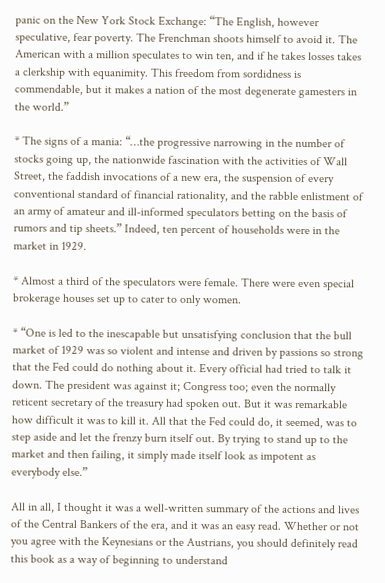panic on the New York Stock Exchange: “The English, however speculative, fear poverty. The Frenchman shoots himself to avoid it. The American with a million speculates to win ten, and if he takes losses takes a clerkship with equanimity. This freedom from sordidness is commendable, but it makes a nation of the most degenerate gamesters in the world.”

* The signs of a mania: “…the progressive narrowing in the number of stocks going up, the nationwide fascination with the activities of Wall Street, the faddish invocations of a new era, the suspension of every conventional standard of financial rationality, and the rabble enlistment of an army of amateur and ill-informed speculators betting on the basis of rumors and tip sheets.” Indeed, ten percent of households were in the market in 1929.

* Almost a third of the speculators were female. There were even special brokerage houses set up to cater to only women.

* “One is led to the inescapable but unsatisfying conclusion that the bull market of 1929 was so violent and intense and driven by passions so strong that the Fed could do nothing about it. Every official had tried to talk it down. The president was against it; Congress too; even the normally reticent secretary of the treasury had spoken out. But it was remarkable how difficult it was to kill it. All that the Fed could do, it seemed, was to step aside and let the frenzy burn itself out. By trying to stand up to the market and then failing, it simply made itself look as impotent as everybody else.”

All in all, I thought it was a well-written summary of the actions and lives of the Central Bankers of the era, and it was an easy read. Whether or not you agree with the Keynesians or the Austrians, you should definitely read this book as a way of beginning to understand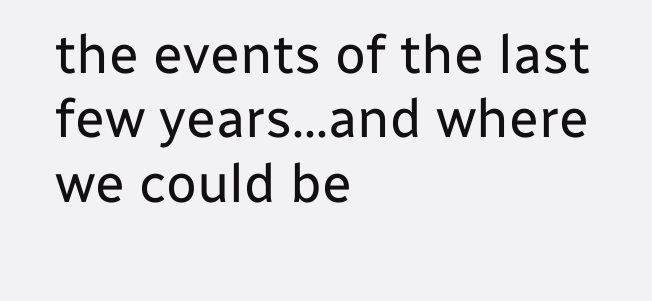the events of the last few years…and where we could be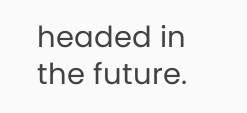headed in the future.